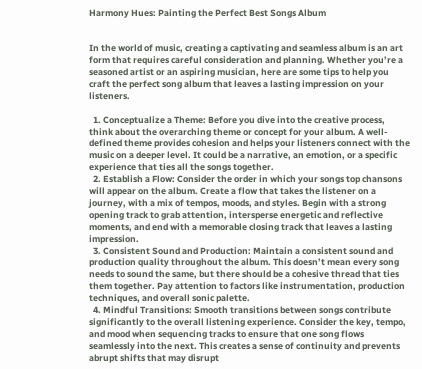Harmony Hues: Painting the Perfect Best Songs Album


In the world of music, creating a captivating and seamless album is an art form that requires careful consideration and planning. Whether you’re a seasoned artist or an aspiring musician, here are some tips to help you craft the perfect song album that leaves a lasting impression on your listeners.

  1. Conceptualize a Theme: Before you dive into the creative process, think about the overarching theme or concept for your album. A well-defined theme provides cohesion and helps your listeners connect with the music on a deeper level. It could be a narrative, an emotion, or a specific experience that ties all the songs together.
  2. Establish a Flow: Consider the order in which your songs top chansons will appear on the album. Create a flow that takes the listener on a journey, with a mix of tempos, moods, and styles. Begin with a strong opening track to grab attention, intersperse energetic and reflective moments, and end with a memorable closing track that leaves a lasting impression.
  3. Consistent Sound and Production: Maintain a consistent sound and production quality throughout the album. This doesn’t mean every song needs to sound the same, but there should be a cohesive thread that ties them together. Pay attention to factors like instrumentation, production techniques, and overall sonic palette.
  4. Mindful Transitions: Smooth transitions between songs contribute significantly to the overall listening experience. Consider the key, tempo, and mood when sequencing tracks to ensure that one song flows seamlessly into the next. This creates a sense of continuity and prevents abrupt shifts that may disrupt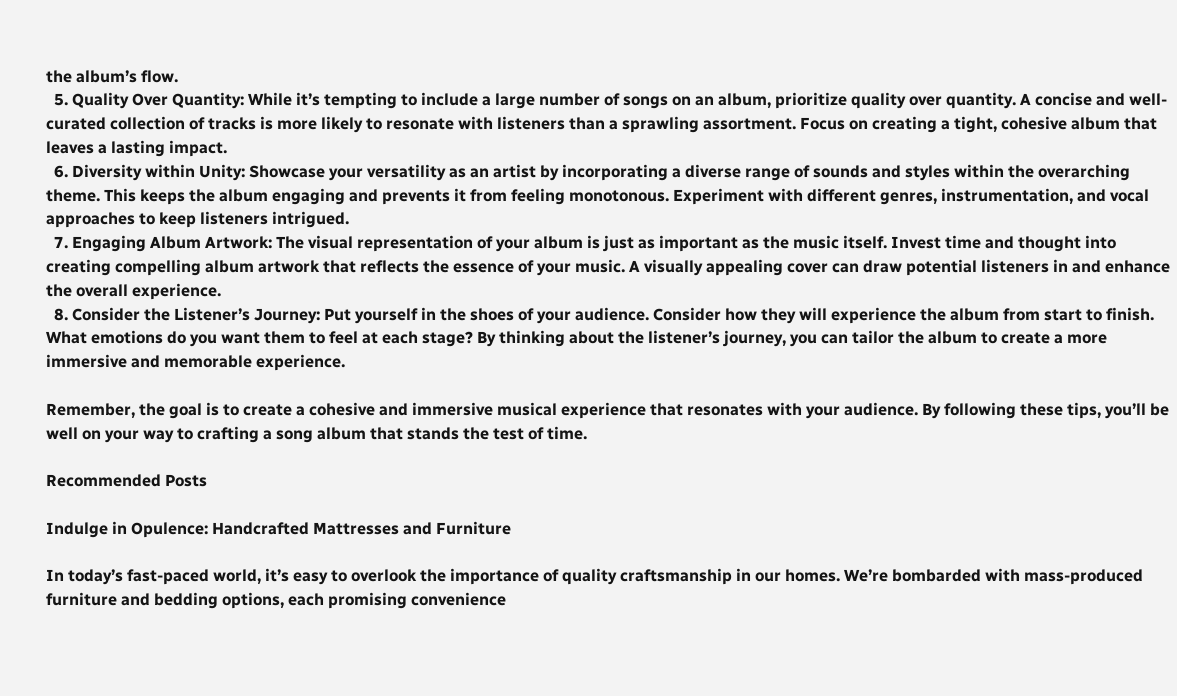the album’s flow.
  5. Quality Over Quantity: While it’s tempting to include a large number of songs on an album, prioritize quality over quantity. A concise and well-curated collection of tracks is more likely to resonate with listeners than a sprawling assortment. Focus on creating a tight, cohesive album that leaves a lasting impact.
  6. Diversity within Unity: Showcase your versatility as an artist by incorporating a diverse range of sounds and styles within the overarching theme. This keeps the album engaging and prevents it from feeling monotonous. Experiment with different genres, instrumentation, and vocal approaches to keep listeners intrigued.
  7. Engaging Album Artwork: The visual representation of your album is just as important as the music itself. Invest time and thought into creating compelling album artwork that reflects the essence of your music. A visually appealing cover can draw potential listeners in and enhance the overall experience.
  8. Consider the Listener’s Journey: Put yourself in the shoes of your audience. Consider how they will experience the album from start to finish. What emotions do you want them to feel at each stage? By thinking about the listener’s journey, you can tailor the album to create a more immersive and memorable experience.

Remember, the goal is to create a cohesive and immersive musical experience that resonates with your audience. By following these tips, you’ll be well on your way to crafting a song album that stands the test of time.

Recommended Posts

Indulge in Opulence: Handcrafted Mattresses and Furniture

In today’s fast-paced world, it’s easy to overlook the importance of quality craftsmanship in our homes. We’re bombarded with mass-produced furniture and bedding options, each promising convenience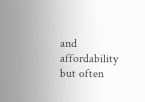and affordability but often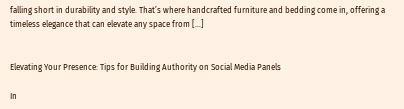falling short in durability and style. That’s where handcrafted furniture and bedding come in, offering a timeless elegance that can elevate any space from […]


Elevating Your Presence: Tips for Building Authority on Social Media Panels

In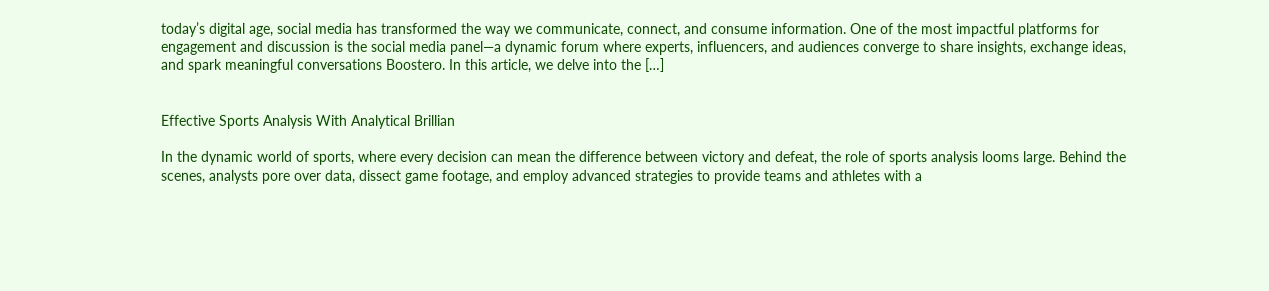today’s digital age, social media has transformed the way we communicate, connect, and consume information. One of the most impactful platforms for engagement and discussion is the social media panel—a dynamic forum where experts, influencers, and audiences converge to share insights, exchange ideas, and spark meaningful conversations Boostero. In this article, we delve into the […]


Effective Sports Analysis With Analytical Brillian

In the dynamic world of sports, where every decision can mean the difference between victory and defeat, the role of sports analysis looms large. Behind the scenes, analysts pore over data, dissect game footage, and employ advanced strategies to provide teams and athletes with a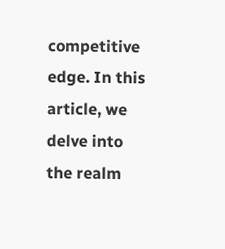competitive edge. In this article, we delve into the realm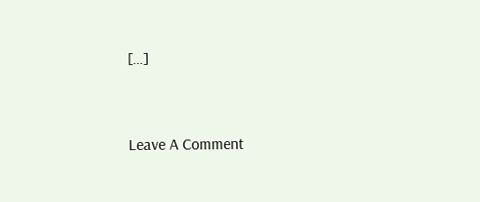[…]


Leave A Comment